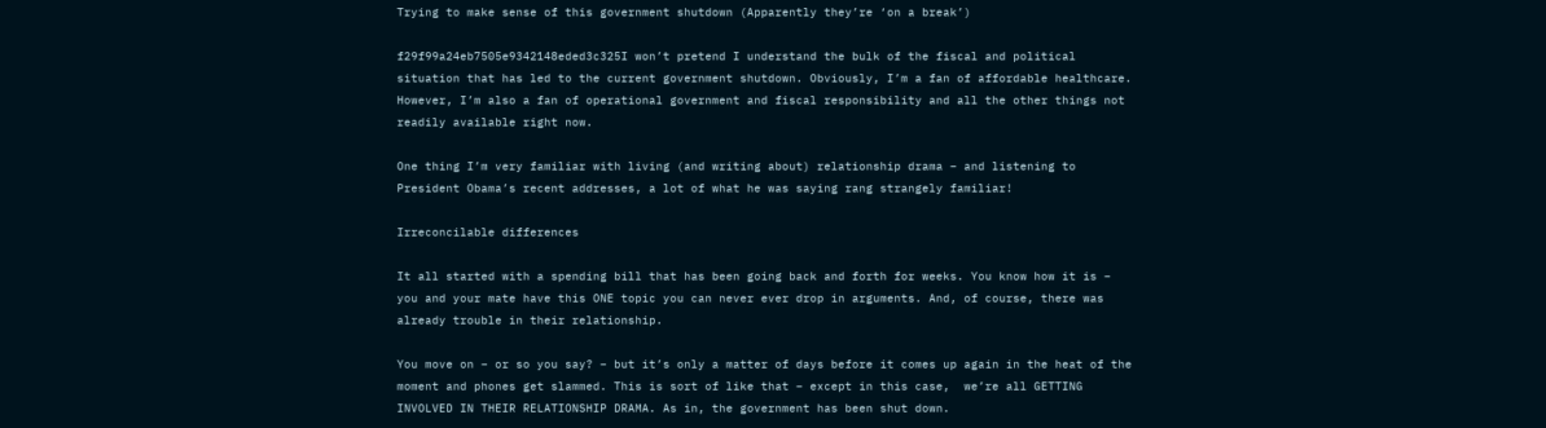Trying to make sense of this government shutdown (Apparently they’re ‘on a break’)

f29f99a24eb7505e9342148eded3c325I won’t pretend I understand the bulk of the fiscal and political situation that has led to the current government shutdown. Obviously, I’m a fan of affordable healthcare. However, I’m also a fan of operational government and fiscal responsibility and all the other things not readily available right now.

One thing I’m very familiar with living (and writing about) relationship drama – and listening to President Obama’s recent addresses, a lot of what he was saying rang strangely familiar!

Irreconcilable differences

It all started with a spending bill that has been going back and forth for weeks. You know how it is – you and your mate have this ONE topic you can never ever drop in arguments. And, of course, there was already trouble in their relationship.

You move on – or so you say? – but it’s only a matter of days before it comes up again in the heat of the moment and phones get slammed. This is sort of like that – except in this case,  we’re all GETTING INVOLVED IN THEIR RELATIONSHIP DRAMA. As in, the government has been shut down.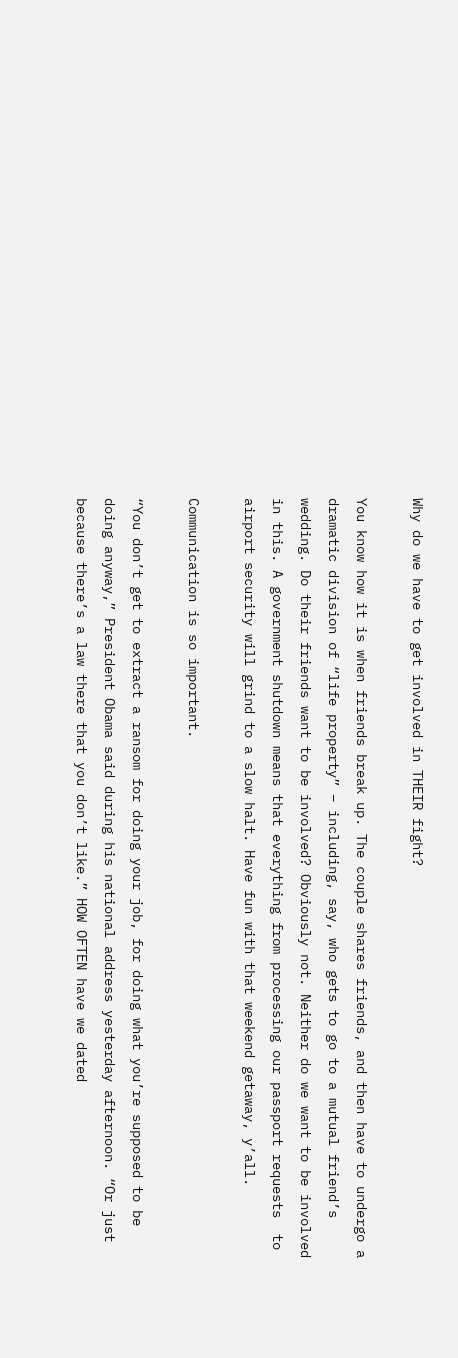Why do we have to get involved in THEIR fight?

You know how it is when friends break up. The couple shares friends, and then have to undergo a dramatic division of “life property” – including, say, who gets to go to a mutual friend’s wedding. Do their friends want to be involved? Obviously not. Neither do we want to be involved in this. A government shutdown means that everything from processing our passport requests  to airport security will grind to a slow halt. Have fun with that weekend getaway, y’all.

Communication is so important.

“You don’t get to extract a ransom for doing your job, for doing what you’re supposed to be doing anyway,” President Obama said during his national address yesterday afternoon. “Or just because there’s a law there that you don’t like.” HOW OFTEN have we dated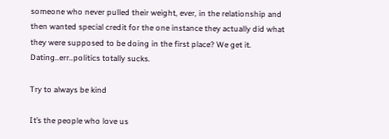someone who never pulled their weight, ever, in the relationship and then wanted special credit for the one instance they actually did what they were supposed to be doing in the first place? We get it. Dating..err..politics totally sucks.

Try to always be kind

It’s the people who love us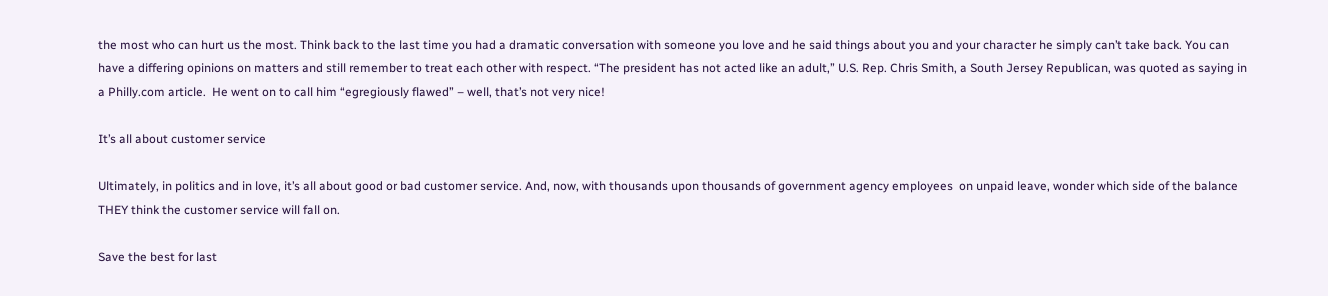the most who can hurt us the most. Think back to the last time you had a dramatic conversation with someone you love and he said things about you and your character he simply can’t take back. You can have a differing opinions on matters and still remember to treat each other with respect. “The president has not acted like an adult,” U.S. Rep. Chris Smith, a South Jersey Republican, was quoted as saying in a Philly.com article.  He went on to call him “egregiously flawed” – well, that’s not very nice!

It’s all about customer service

Ultimately, in politics and in love, it’s all about good or bad customer service. And, now, with thousands upon thousands of government agency employees  on unpaid leave, wonder which side of the balance THEY think the customer service will fall on.

Save the best for last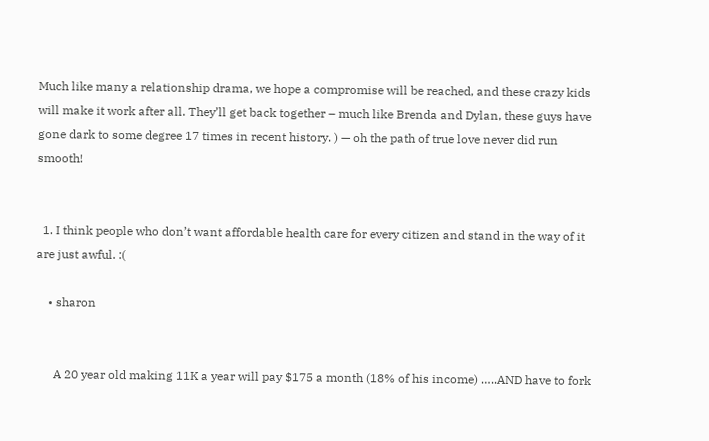Much like many a relationship drama, we hope a compromise will be reached, and these crazy kids will make it work after all. They’ll get back together – much like Brenda and Dylan, these guys have gone dark to some degree 17 times in recent history. ) — oh the path of true love never did run smooth!


  1. I think people who don’t want affordable health care for every citizen and stand in the way of it are just awful. :(

    • sharon


      A 20 year old making 11K a year will pay $175 a month (18% of his income) …..AND have to fork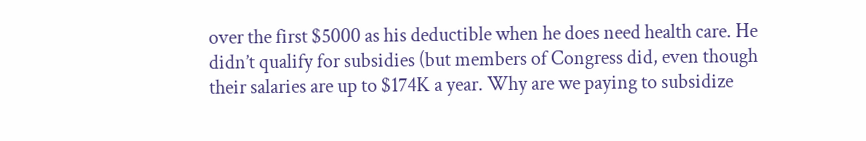over the first $5000 as his deductible when he does need health care. He didn’t qualify for subsidies (but members of Congress did, even though their salaries are up to $174K a year. Why are we paying to subsidize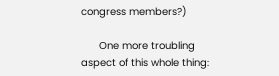congress members?)

      One more troubling aspect of this whole thing: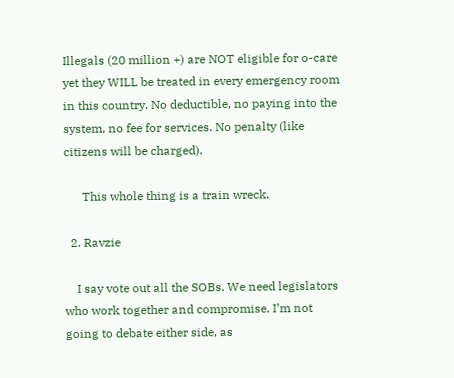Illegals (20 million +) are NOT eligible for o-care yet they WILL be treated in every emergency room in this country. No deductible, no paying into the system, no fee for services. No penalty (like citizens will be charged).

      This whole thing is a train wreck.

  2. Ravzie

    I say vote out all the SOBs. We need legislators who work together and compromise. I’m not going to debate either side, as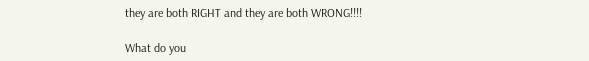they are both RIGHT and they are both WRONG!!!!

What do you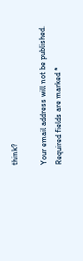think?

Your email address will not be published. Required fields are marked *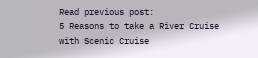Read previous post:
5 Reasons to take a River Cruise with Scenic Cruise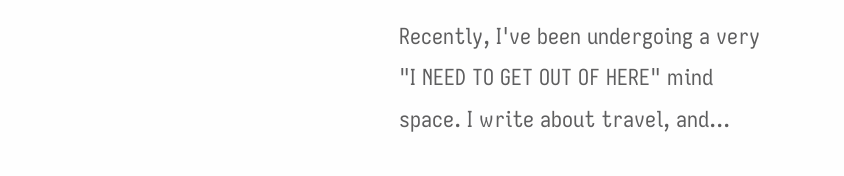Recently, I've been undergoing a very "I NEED TO GET OUT OF HERE" mind space. I write about travel, and...